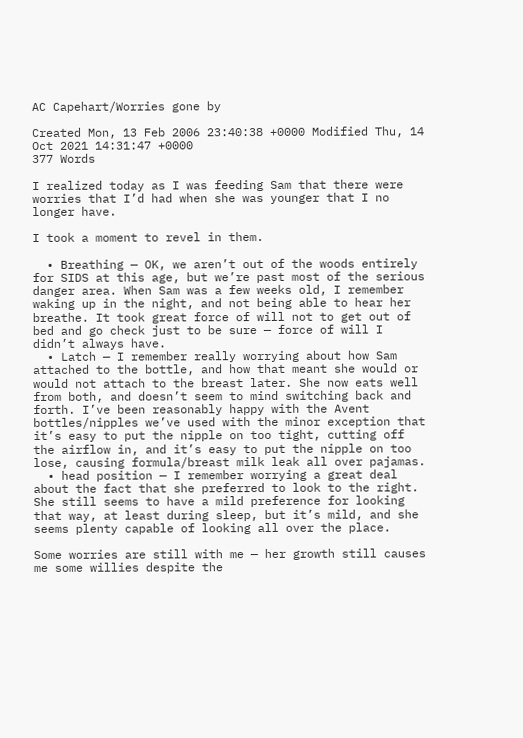AC Capehart/Worries gone by

Created Mon, 13 Feb 2006 23:40:38 +0000 Modified Thu, 14 Oct 2021 14:31:47 +0000
377 Words

I realized today as I was feeding Sam that there were worries that I’d had when she was younger that I no longer have.

I took a moment to revel in them.

  • Breathing — OK, we aren’t out of the woods entirely for SIDS at this age, but we’re past most of the serious danger area. When Sam was a few weeks old, I remember waking up in the night, and not being able to hear her breathe. It took great force of will not to get out of bed and go check just to be sure — force of will I didn’t always have.
  • Latch — I remember really worrying about how Sam attached to the bottle, and how that meant she would or would not attach to the breast later. She now eats well from both, and doesn’t seem to mind switching back and forth. I’ve been reasonably happy with the Avent bottles/nipples we’ve used with the minor exception that it’s easy to put the nipple on too tight, cutting off the airflow in, and it’s easy to put the nipple on too lose, causing formula/breast milk leak all over pajamas.
  • head position — I remember worrying a great deal about the fact that she preferred to look to the right. She still seems to have a mild preference for looking that way, at least during sleep, but it’s mild, and she seems plenty capable of looking all over the place.

Some worries are still with me — her growth still causes me some willies despite the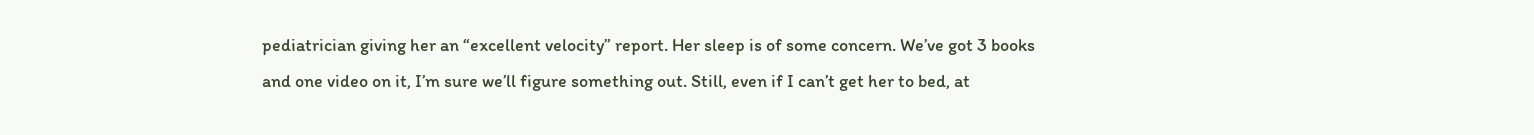pediatrician giving her an “excellent velocity” report. Her sleep is of some concern. We’ve got 3 books and one video on it, I’m sure we’ll figure something out. Still, even if I can’t get her to bed, at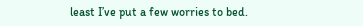least I’ve put a few worries to bed.